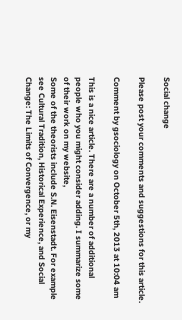Social change

Please post your comments and suggestions for this article.

Comment by gsociology on October 5th, 2013 at 10:04 am

This is a nice article. There are a number of additional people who you might consider adding. I summarize some of their work on my website,
Some of the theorists include S.N. Eisenstadt. For example see Cultural Tradition, Historical Experience, and Social Change: The Limits of Convergence, or my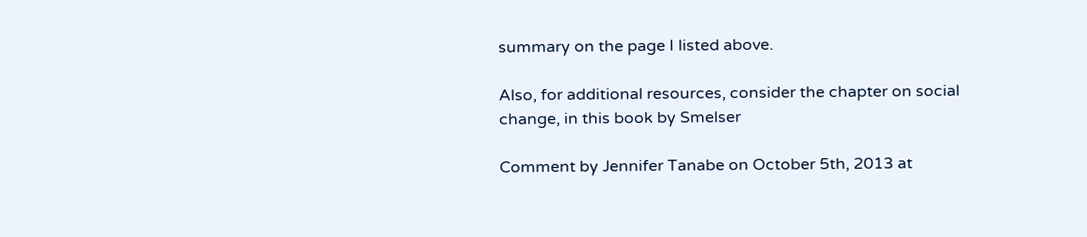summary on the page I listed above.

Also, for additional resources, consider the chapter on social change, in this book by Smelser

Comment by Jennifer Tanabe on October 5th, 2013 at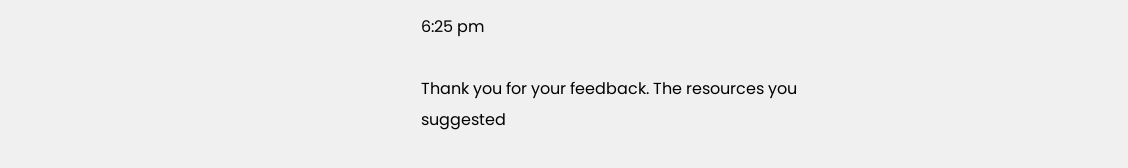6:25 pm

Thank you for your feedback. The resources you suggested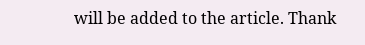will be added to the article. Thank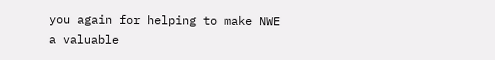you again for helping to make NWE a valuable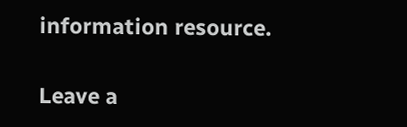information resource.

Leave a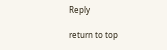Reply

return to top